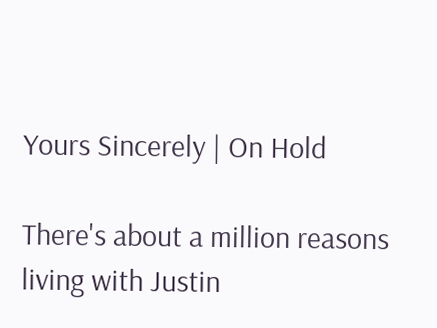Yours Sincerely | On Hold

There's about a million reasons living with Justin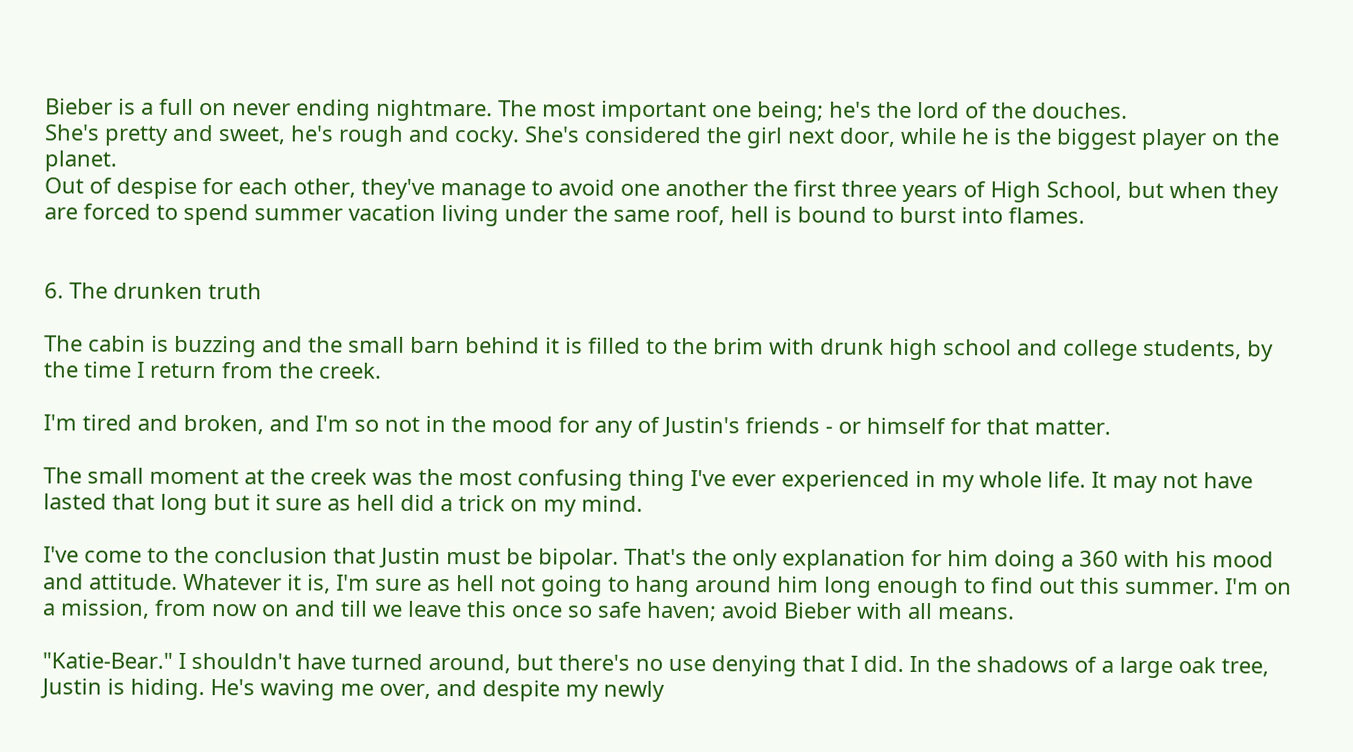Bieber is a full on never ending nightmare. The most important one being; he's the lord of the douches.
She's pretty and sweet, he's rough and cocky. She's considered the girl next door, while he is the biggest player on the planet.
Out of despise for each other, they've manage to avoid one another the first three years of High School, but when they are forced to spend summer vacation living under the same roof, hell is bound to burst into flames.


6. The drunken truth

The cabin is buzzing and the small barn behind it is filled to the brim with drunk high school and college students, by the time I return from the creek.

I'm tired and broken, and I'm so not in the mood for any of Justin's friends - or himself for that matter.

The small moment at the creek was the most confusing thing I've ever experienced in my whole life. It may not have lasted that long but it sure as hell did a trick on my mind.

I've come to the conclusion that Justin must be bipolar. That's the only explanation for him doing a 360 with his mood and attitude. Whatever it is, I'm sure as hell not going to hang around him long enough to find out this summer. I'm on a mission, from now on and till we leave this once so safe haven; avoid Bieber with all means.

"Katie-Bear." I shouldn't have turned around, but there's no use denying that I did. In the shadows of a large oak tree, Justin is hiding. He's waving me over, and despite my newly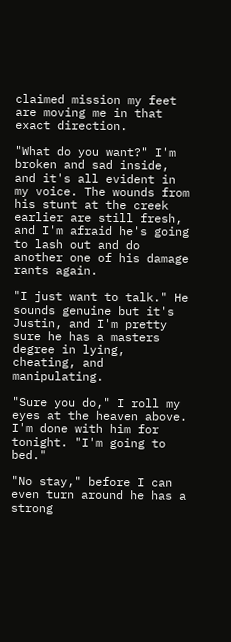claimed mission my feet are moving me in that exact direction.

"What do you want?" I'm broken and sad inside, and it's all evident in my voice. The wounds from his stunt at the creek earlier are still fresh, and I'm afraid he's going to lash out and do another one of his damage rants again.

"I just want to talk." He sounds genuine but it's Justin, and I'm pretty sure he has a masters degree in lying, cheating, and manipulating.

"Sure you do," I roll my eyes at the heaven above. I'm done with him for tonight. "I'm going to bed."

"No stay," before I can even turn around he has a strong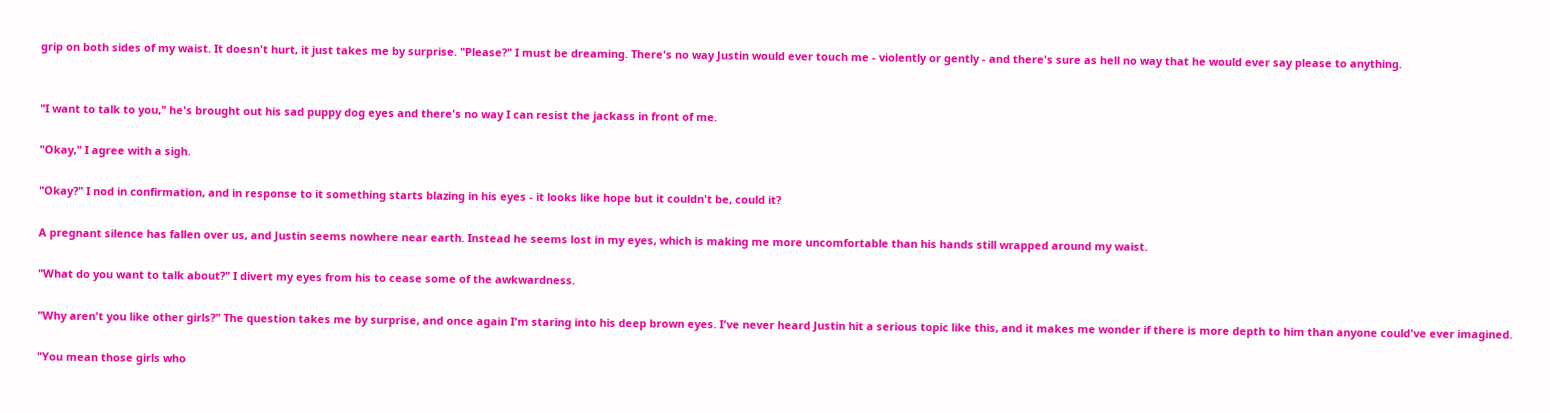grip on both sides of my waist. It doesn't hurt, it just takes me by surprise. "Please?" I must be dreaming. There's no way Justin would ever touch me - violently or gently - and there's sure as hell no way that he would ever say please to anything.


"I want to talk to you," he's brought out his sad puppy dog eyes and there's no way I can resist the jackass in front of me.

"Okay," I agree with a sigh.

"Okay?" I nod in confirmation, and in response to it something starts blazing in his eyes - it looks like hope but it couldn't be, could it?

A pregnant silence has fallen over us, and Justin seems nowhere near earth. Instead he seems lost in my eyes, which is making me more uncomfortable than his hands still wrapped around my waist.

"What do you want to talk about?" I divert my eyes from his to cease some of the awkwardness.

"Why aren't you like other girls?" The question takes me by surprise, and once again I'm staring into his deep brown eyes. I've never heard Justin hit a serious topic like this, and it makes me wonder if there is more depth to him than anyone could've ever imagined.

"You mean those girls who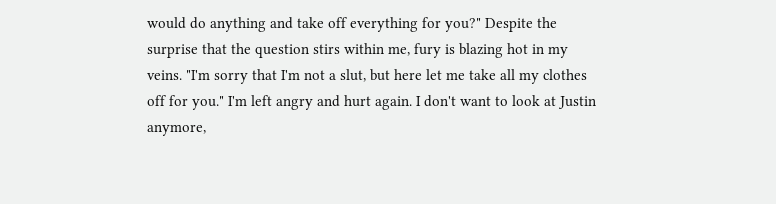would do anything and take off everything for you?" Despite the surprise that the question stirs within me, fury is blazing hot in my veins. "I'm sorry that I'm not a slut, but here let me take all my clothes off for you." I'm left angry and hurt again. I don't want to look at Justin anymore,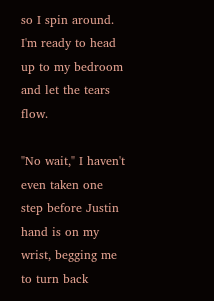so I spin around. I'm ready to head up to my bedroom and let the tears flow.

"No wait," I haven't even taken one step before Justin hand is on my wrist, begging me to turn back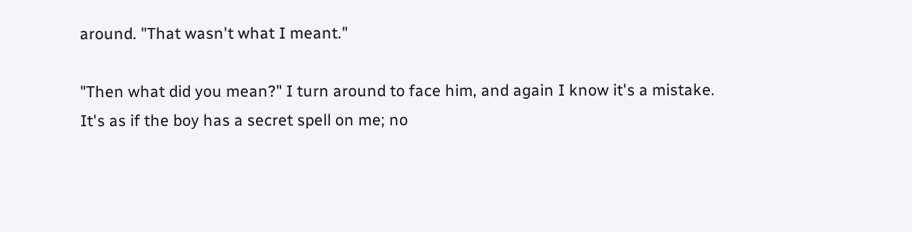around. "That wasn't what I meant."

"Then what did you mean?" I turn around to face him, and again I know it's a mistake. It's as if the boy has a secret spell on me; no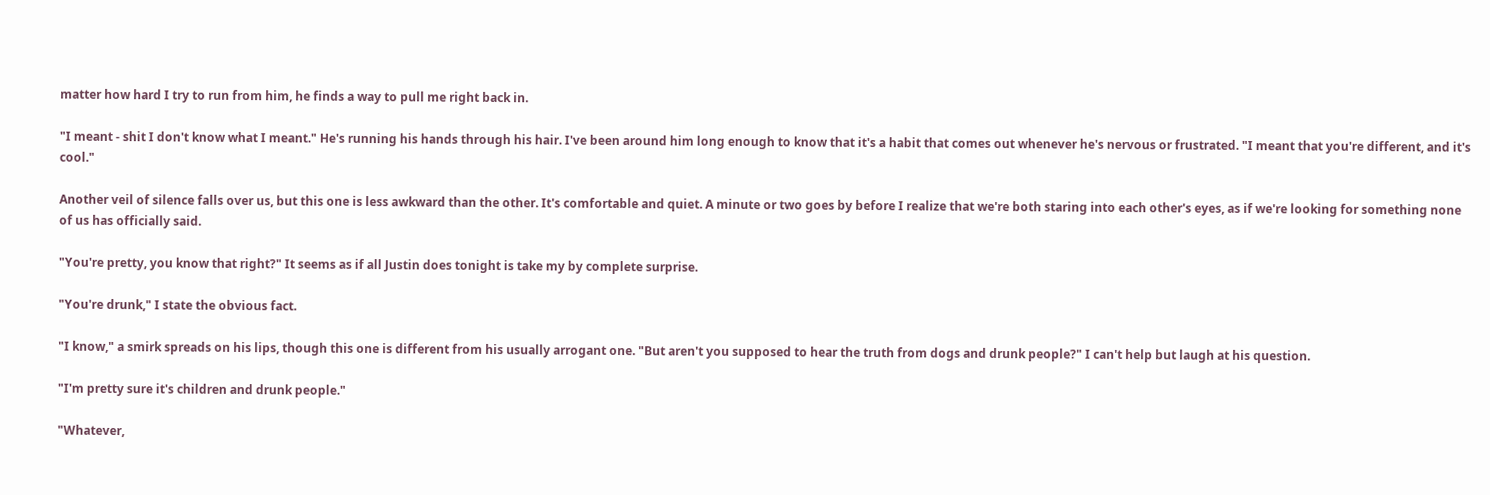matter how hard I try to run from him, he finds a way to pull me right back in.

"I meant - shit I don't know what I meant." He's running his hands through his hair. I've been around him long enough to know that it's a habit that comes out whenever he's nervous or frustrated. "I meant that you're different, and it's cool."

Another veil of silence falls over us, but this one is less awkward than the other. It's comfortable and quiet. A minute or two goes by before I realize that we're both staring into each other's eyes, as if we're looking for something none of us has officially said.

"You're pretty, you know that right?" It seems as if all Justin does tonight is take my by complete surprise.

"You're drunk," I state the obvious fact.

"I know," a smirk spreads on his lips, though this one is different from his usually arrogant one. "But aren't you supposed to hear the truth from dogs and drunk people?" I can't help but laugh at his question.

"I'm pretty sure it's children and drunk people."

"Whatever,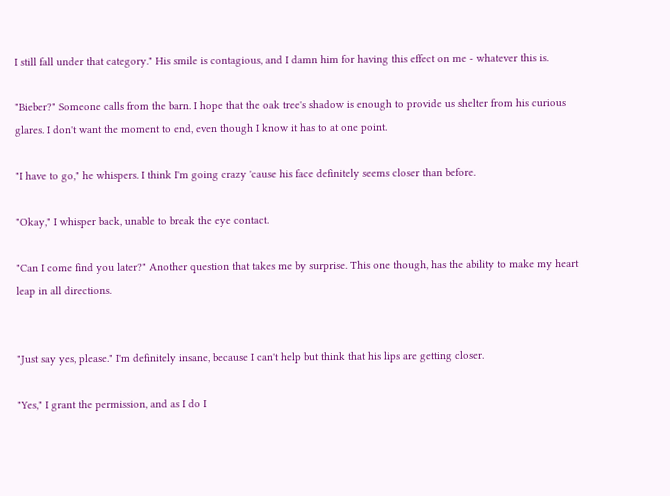I still fall under that category." His smile is contagious, and I damn him for having this effect on me - whatever this is.

"Bieber?" Someone calls from the barn. I hope that the oak tree's shadow is enough to provide us shelter from his curious glares. I don't want the moment to end, even though I know it has to at one point.

"I have to go," he whispers. I think I'm going crazy 'cause his face definitely seems closer than before.

"Okay," I whisper back, unable to break the eye contact.

"Can I come find you later?" Another question that takes me by surprise. This one though, has the ability to make my heart leap in all directions.


"Just say yes, please." I'm definitely insane, because I can't help but think that his lips are getting closer.

"Yes," I grant the permission, and as I do I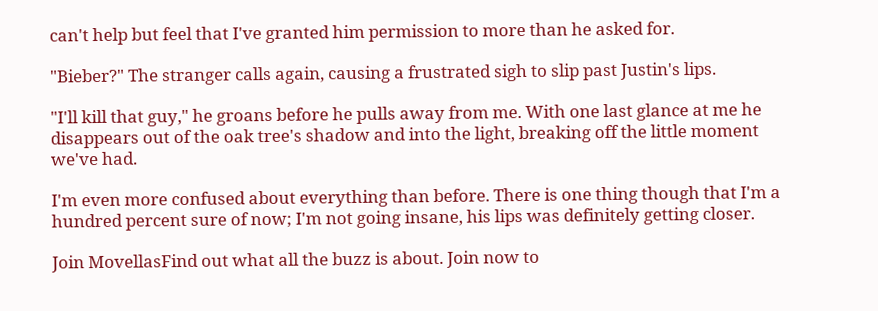can't help but feel that I've granted him permission to more than he asked for.

"Bieber?" The stranger calls again, causing a frustrated sigh to slip past Justin's lips.

"I'll kill that guy," he groans before he pulls away from me. With one last glance at me he disappears out of the oak tree's shadow and into the light, breaking off the little moment we've had.

I'm even more confused about everything than before. There is one thing though that I'm a hundred percent sure of now; I'm not going insane, his lips was definitely getting closer.

Join MovellasFind out what all the buzz is about. Join now to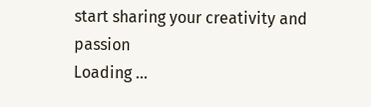start sharing your creativity and passion
Loading ...